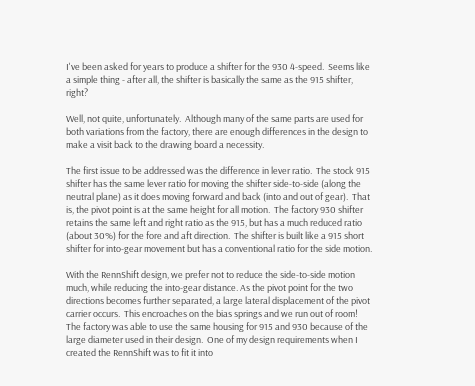I've been asked for years to produce a shifter for the 930 4-speed.  Seems like a simple thing - after all, the shifter is basically the same as the 915 shifter, right?

Well, not quite, unfortunately.  Although many of the same parts are used for both variations from the factory, there are enough differences in the design to make a visit back to the drawing board a necessity.

The first issue to be addressed was the difference in lever ratio.  The stock 915 shifter has the same lever ratio for moving the shifter side-to-side (along the neutral plane) as it does moving forward and back (into and out of gear).  That is, the pivot point is at the same height for all motion.  The factory 930 shifter retains the same left and right ratio as the 915, but has a much reduced ratio (about 30%) for the fore and aft direction.  The shifter is built like a 915 short shifter for into-gear movement but has a conventional ratio for the side motion.

With the RennShift design, we prefer not to reduce the side-to-side motion much, while reducing the into-gear distance. As the pivot point for the two directions becomes further separated, a large lateral displacement of the pivot carrier occurs.  This encroaches on the bias springs and we run out of room!  The factory was able to use the same housing for 915 and 930 because of the large diameter used in their design.  One of my design requirements when I created the RennShift was to fit it into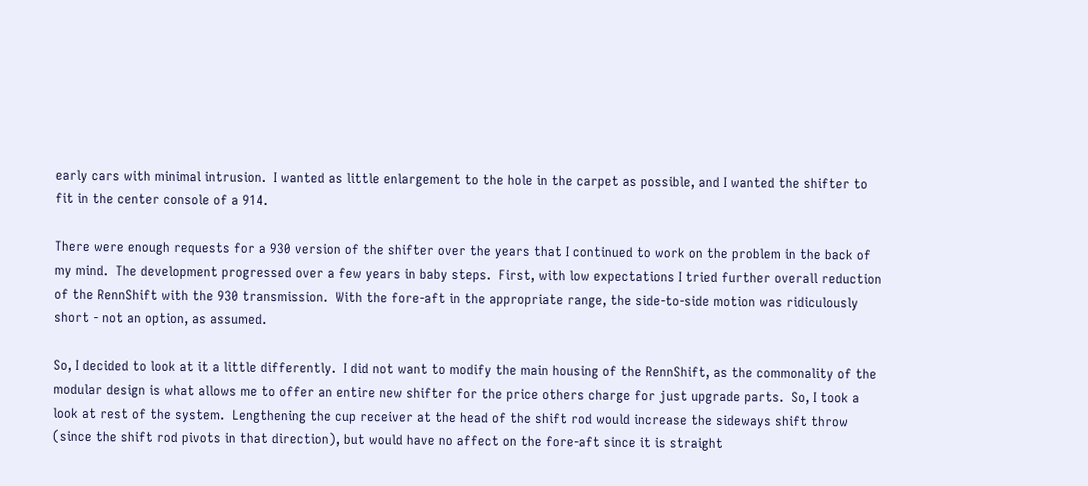early cars with minimal intrusion.  I wanted as little enlargement to the hole in the carpet as possible, and I wanted the shifter to fit in the center console of a 914.

There were enough requests for a 930 version of the shifter over the years that I continued to work on the problem in the back of my mind.  The development progressed over a few years in baby steps.  First, with low expectations I tried further overall reduction of the RennShift with the 930 transmission.  With the fore-aft in the appropriate range, the side-to-side motion was ridiculously short - not an option, as assumed.

So, I decided to look at it a little differently.  I did not want to modify the main housing of the RennShift, as the commonality of the modular design is what allows me to offer an entire new shifter for the price others charge for just upgrade parts.  So, I took a look at rest of the system.  Lengthening the cup receiver at the head of the shift rod would increase the sideways shift throw (since the shift rod pivots in that direction), but would have no affect on the fore-aft since it is straight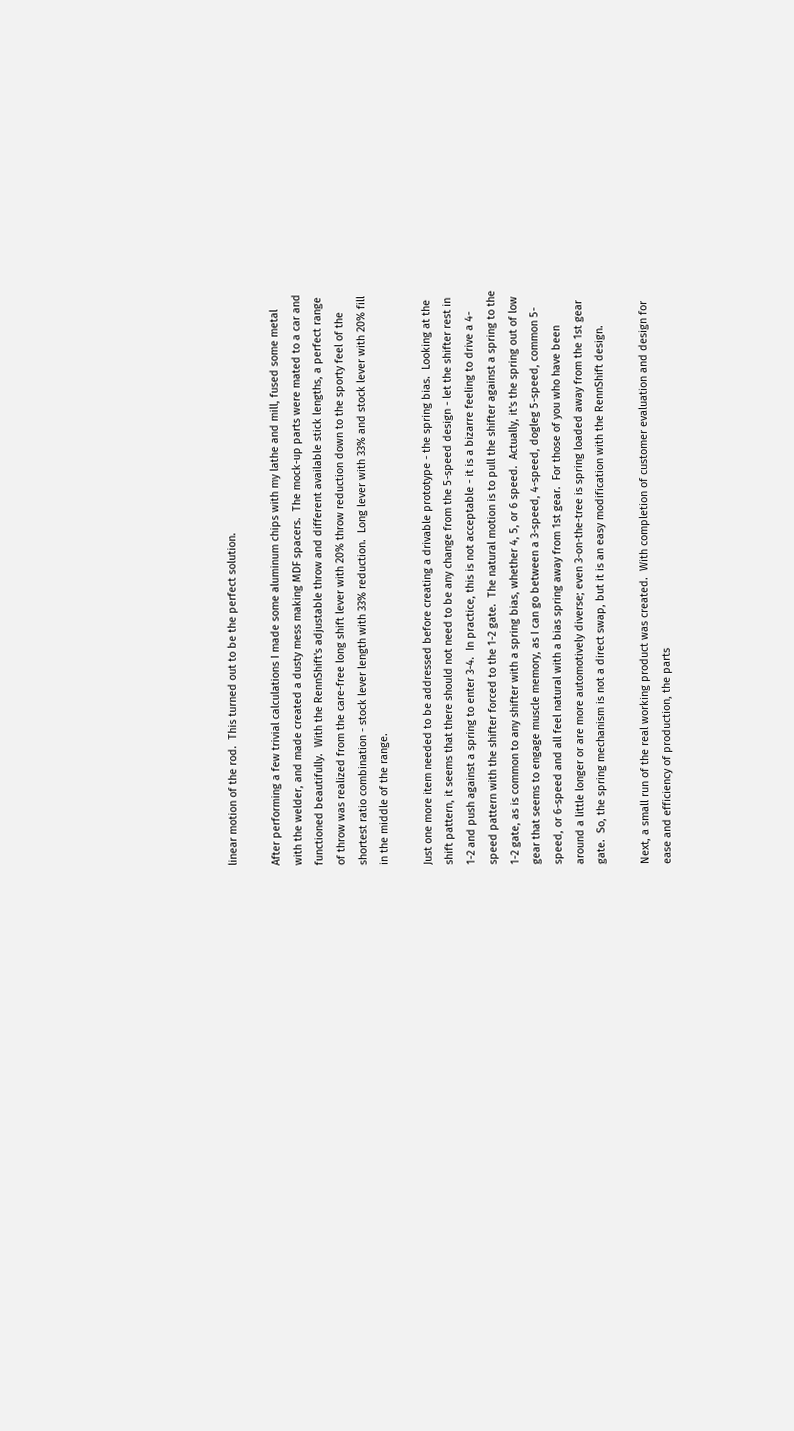linear motion of the rod.  This turned out to be the perfect solution.

After performing a few trivial calculations I made some aluminum chips with my lathe and mill, fused some metal with the welder, and made created a dusty mess making MDF spacers.  The mock-up parts were mated to a car and functioned beautifully.  With the RennShift's adjustable throw and different available stick lengths, a perfect range of throw was realized from the care-free long shift lever with 20% throw reduction down to the sporty feel of the shortest ratio combination - stock lever length with 33% reduction.  Long lever with 33% and stock lever with 20% fill in the middle of the range.

Just one more item needed to be addressed before creating a drivable prototype - the spring bias.  Looking at the shift pattern, it seems that there should not need to be any change from the 5-speed design - let the shifter rest in 1-2 and push against a spring to enter 3-4.  In practice, this is not acceptable - it is a bizarre feeling to drive a 4-speed pattern with the shifter forced to the 1-2 gate.  The natural motion is to pull the shifter against a spring to the 1-2 gate, as is common to any shifter with a spring bias, whether 4, 5, or 6 speed.  Actually, it's the spring out of low gear that seems to engage muscle memory, as I can go between a 3-speed, 4-speed, dogleg 5-speed, common 5-speed, or 6-speed and all feel natural with a bias spring away from 1st gear.  For those of you who have been around a little longer or are more automotively diverse; even 3-on-the-tree is spring loaded away from the 1st gear gate.  So, the spring mechanism is not a direct swap, but it is an easy modification with the RennShift design.

Next, a small run of the real working product was created.  With completion of customer evaluation and design for ease and efficiency of production, the parts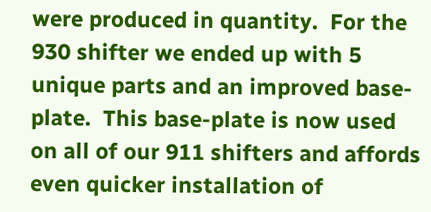were produced in quantity.  For the 930 shifter we ended up with 5 unique parts and an improved base-plate.  This base-plate is now used on all of our 911 shifters and affords even quicker installation of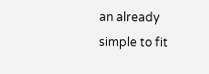an already simple to fit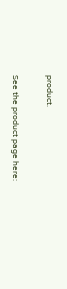product.

See the product page here: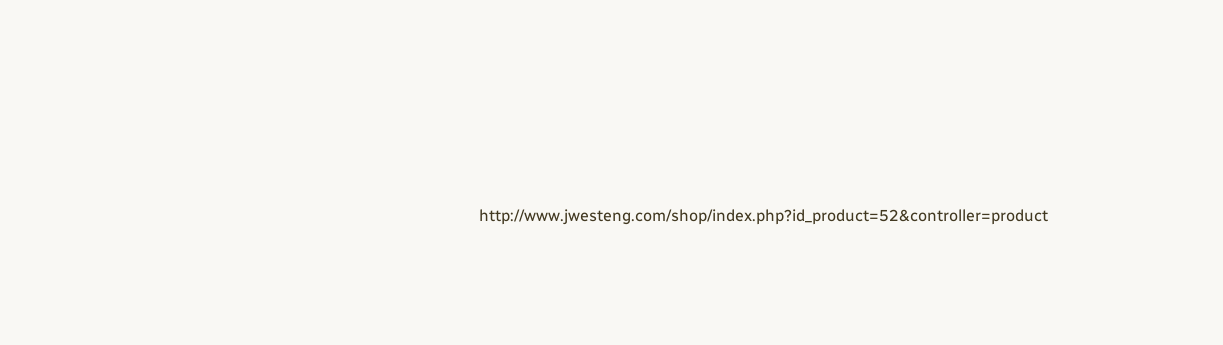http://www.jwesteng.com/shop/index.php?id_product=52&controller=product